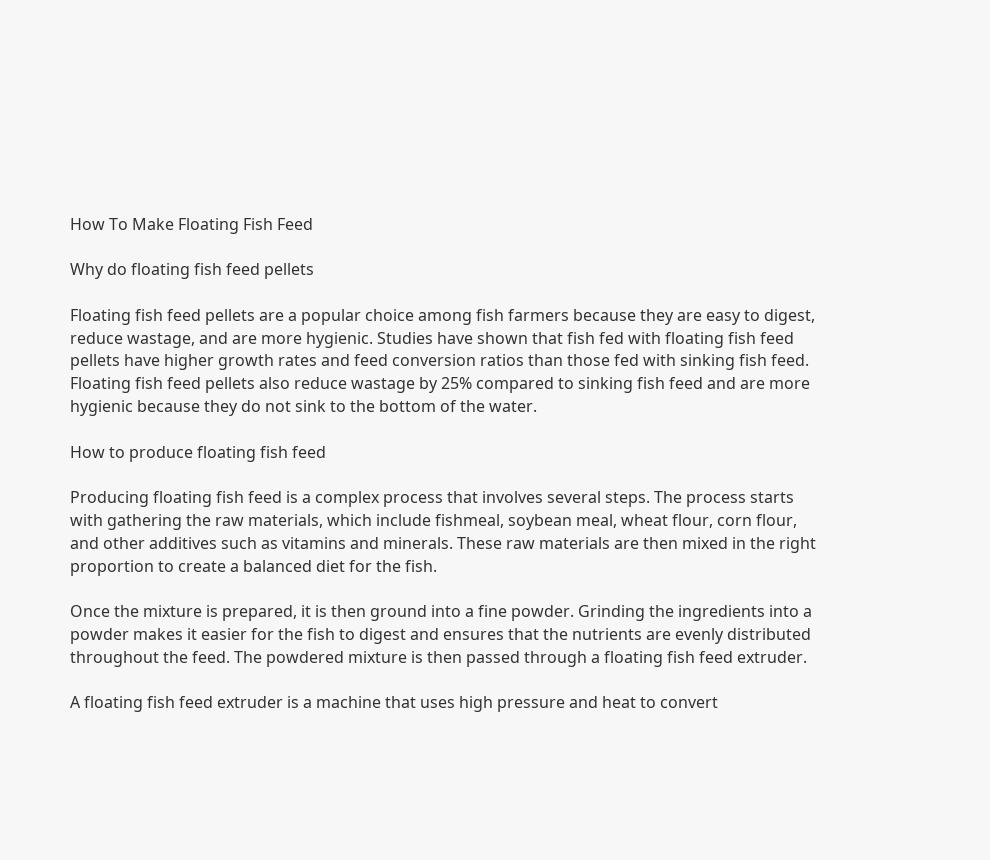How To Make Floating Fish Feed

Why do floating fish feed pellets

Floating fish feed pellets are a popular choice among fish farmers because they are easy to digest, reduce wastage, and are more hygienic. Studies have shown that fish fed with floating fish feed pellets have higher growth rates and feed conversion ratios than those fed with sinking fish feed. Floating fish feed pellets also reduce wastage by 25% compared to sinking fish feed and are more hygienic because they do not sink to the bottom of the water.

How to produce floating fish feed

Producing floating fish feed is a complex process that involves several steps. The process starts with gathering the raw materials, which include fishmeal, soybean meal, wheat flour, corn flour, and other additives such as vitamins and minerals. These raw materials are then mixed in the right proportion to create a balanced diet for the fish.

Once the mixture is prepared, it is then ground into a fine powder. Grinding the ingredients into a powder makes it easier for the fish to digest and ensures that the nutrients are evenly distributed throughout the feed. The powdered mixture is then passed through a floating fish feed extruder.

A floating fish feed extruder is a machine that uses high pressure and heat to convert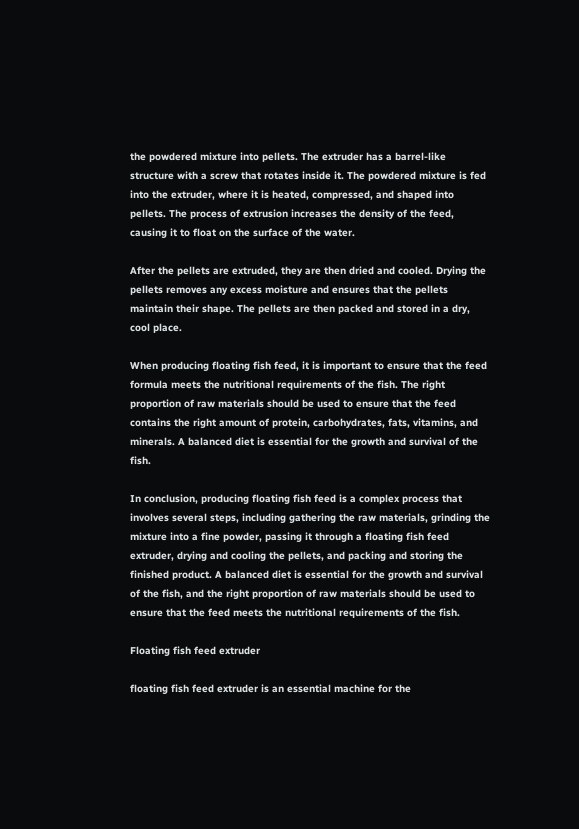the powdered mixture into pellets. The extruder has a barrel-like structure with a screw that rotates inside it. The powdered mixture is fed into the extruder, where it is heated, compressed, and shaped into pellets. The process of extrusion increases the density of the feed, causing it to float on the surface of the water.

After the pellets are extruded, they are then dried and cooled. Drying the pellets removes any excess moisture and ensures that the pellets maintain their shape. The pellets are then packed and stored in a dry, cool place.

When producing floating fish feed, it is important to ensure that the feed formula meets the nutritional requirements of the fish. The right proportion of raw materials should be used to ensure that the feed contains the right amount of protein, carbohydrates, fats, vitamins, and minerals. A balanced diet is essential for the growth and survival of the fish.

In conclusion, producing floating fish feed is a complex process that involves several steps, including gathering the raw materials, grinding the mixture into a fine powder, passing it through a floating fish feed extruder, drying and cooling the pellets, and packing and storing the finished product. A balanced diet is essential for the growth and survival of the fish, and the right proportion of raw materials should be used to ensure that the feed meets the nutritional requirements of the fish.

Floating fish feed extruder

floating fish feed extruder is an essential machine for the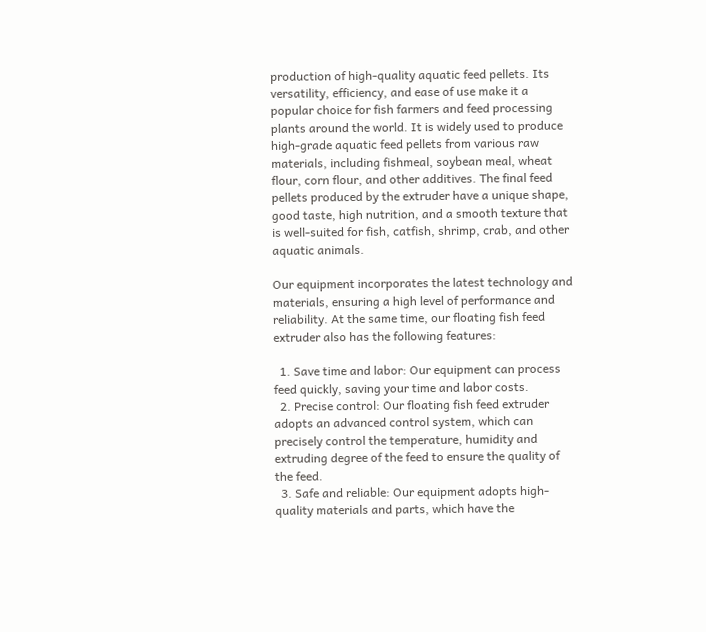production of high-quality aquatic feed pellets. Its versatility, efficiency, and ease of use make it a popular choice for fish farmers and feed processing plants around the world. It is widely used to produce high-grade aquatic feed pellets from various raw materials, including fishmeal, soybean meal, wheat flour, corn flour, and other additives. The final feed pellets produced by the extruder have a unique shape, good taste, high nutrition, and a smooth texture that is well-suited for fish, catfish, shrimp, crab, and other aquatic animals.

Our equipment incorporates the latest technology and materials, ensuring a high level of performance and reliability. At the same time, our floating fish feed extruder also has the following features:

  1. Save time and labor: Our equipment can process feed quickly, saving your time and labor costs.
  2. Precise control: Our floating fish feed extruder adopts an advanced control system, which can precisely control the temperature, humidity and extruding degree of the feed to ensure the quality of the feed.
  3. Safe and reliable: Our equipment adopts high-quality materials and parts, which have the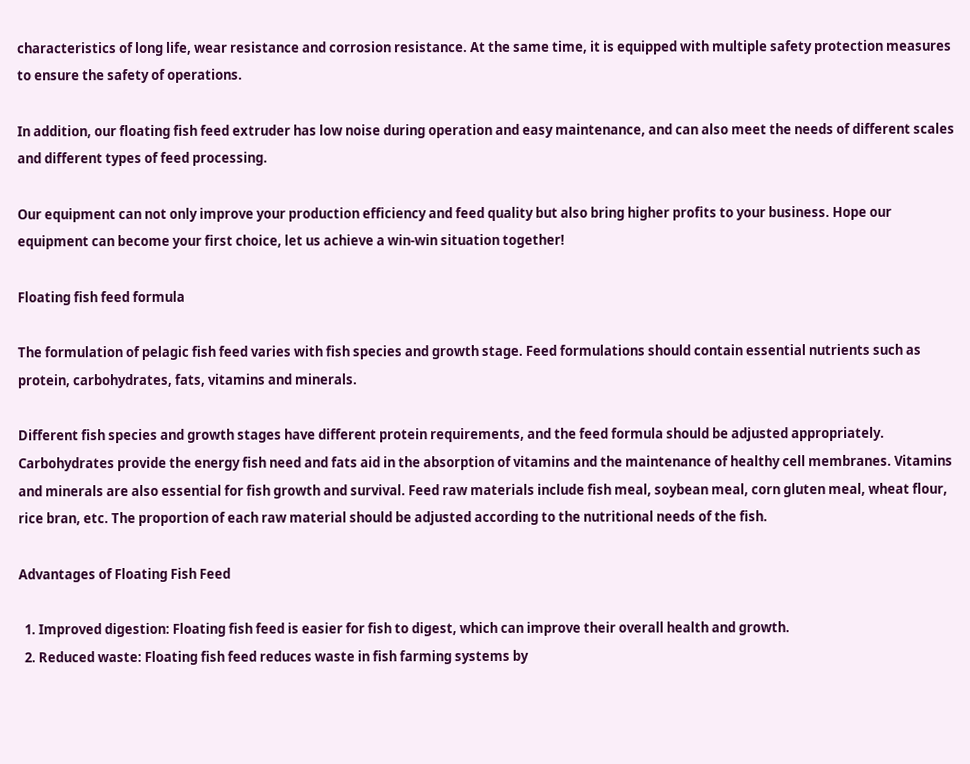characteristics of long life, wear resistance and corrosion resistance. At the same time, it is equipped with multiple safety protection measures to ensure the safety of operations.

In addition, our floating fish feed extruder has low noise during operation and easy maintenance, and can also meet the needs of different scales and different types of feed processing.

Our equipment can not only improve your production efficiency and feed quality but also bring higher profits to your business. Hope our equipment can become your first choice, let us achieve a win-win situation together!

Floating fish feed formula

The formulation of pelagic fish feed varies with fish species and growth stage. Feed formulations should contain essential nutrients such as protein, carbohydrates, fats, vitamins and minerals.

Different fish species and growth stages have different protein requirements, and the feed formula should be adjusted appropriately. Carbohydrates provide the energy fish need and fats aid in the absorption of vitamins and the maintenance of healthy cell membranes. Vitamins and minerals are also essential for fish growth and survival. Feed raw materials include fish meal, soybean meal, corn gluten meal, wheat flour, rice bran, etc. The proportion of each raw material should be adjusted according to the nutritional needs of the fish.

Advantages of Floating Fish Feed

  1. Improved digestion: Floating fish feed is easier for fish to digest, which can improve their overall health and growth.
  2. Reduced waste: Floating fish feed reduces waste in fish farming systems by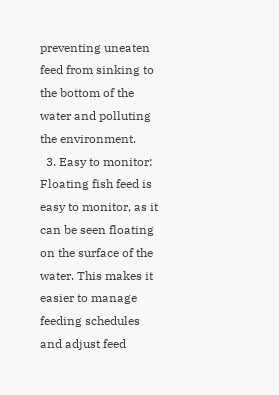preventing uneaten feed from sinking to the bottom of the water and polluting the environment.
  3. Easy to monitor: Floating fish feed is easy to monitor, as it can be seen floating on the surface of the water. This makes it easier to manage feeding schedules and adjust feed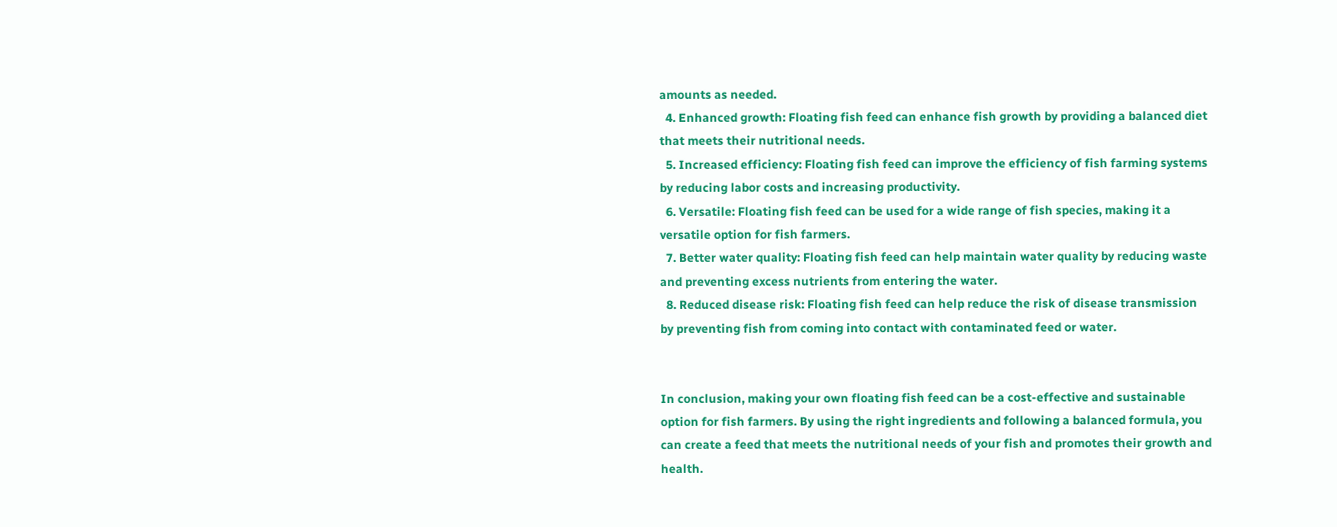amounts as needed.
  4. Enhanced growth: Floating fish feed can enhance fish growth by providing a balanced diet that meets their nutritional needs.
  5. Increased efficiency: Floating fish feed can improve the efficiency of fish farming systems by reducing labor costs and increasing productivity.
  6. Versatile: Floating fish feed can be used for a wide range of fish species, making it a versatile option for fish farmers.
  7. Better water quality: Floating fish feed can help maintain water quality by reducing waste and preventing excess nutrients from entering the water.
  8. Reduced disease risk: Floating fish feed can help reduce the risk of disease transmission by preventing fish from coming into contact with contaminated feed or water.


In conclusion, making your own floating fish feed can be a cost-effective and sustainable option for fish farmers. By using the right ingredients and following a balanced formula, you can create a feed that meets the nutritional needs of your fish and promotes their growth and health.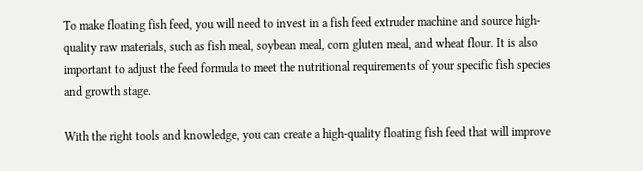To make floating fish feed, you will need to invest in a fish feed extruder machine and source high-quality raw materials, such as fish meal, soybean meal, corn gluten meal, and wheat flour. It is also important to adjust the feed formula to meet the nutritional requirements of your specific fish species and growth stage.

With the right tools and knowledge, you can create a high-quality floating fish feed that will improve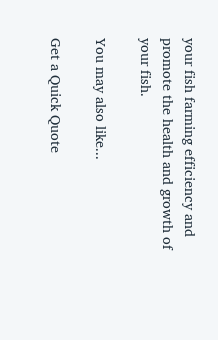your fish farming efficiency and promote the health and growth of your fish.

You may also like...

Get a Quick Quote